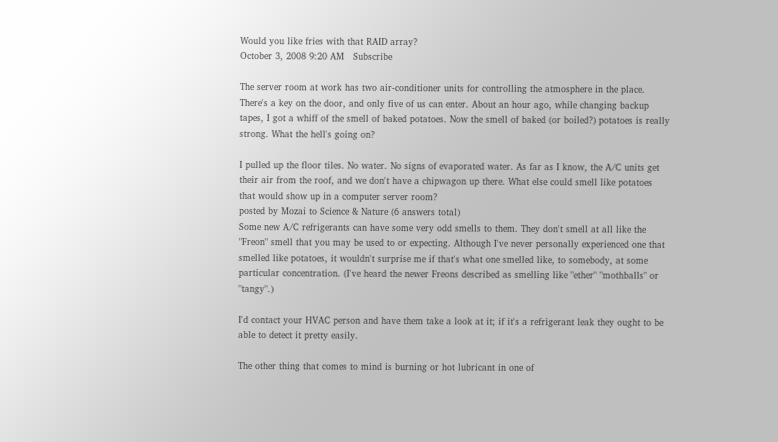Would you like fries with that RAID array?
October 3, 2008 9:20 AM   Subscribe

The server room at work has two air-conditioner units for controlling the atmosphere in the place. There's a key on the door, and only five of us can enter. About an hour ago, while changing backup tapes, I got a whiff of the smell of baked potatoes. Now the smell of baked (or boiled?) potatoes is really strong. What the hell's going on?

I pulled up the floor tiles. No water. No signs of evaporated water. As far as I know, the A/C units get their air from the roof, and we don't have a chipwagon up there. What else could smell like potatoes that would show up in a computer server room?
posted by Mozai to Science & Nature (6 answers total)
Some new A/C refrigerants can have some very odd smells to them. They don't smell at all like the "Freon" smell that you may be used to or expecting. Although I've never personally experienced one that smelled like potatoes, it wouldn't surprise me if that's what one smelled like, to somebody, at some particular concentration. (I've heard the newer Freons described as smelling like "ether" "mothballs" or "tangy".)

I'd contact your HVAC person and have them take a look at it; if it's a refrigerant leak they ought to be able to detect it pretty easily.

The other thing that comes to mind is burning or hot lubricant in one of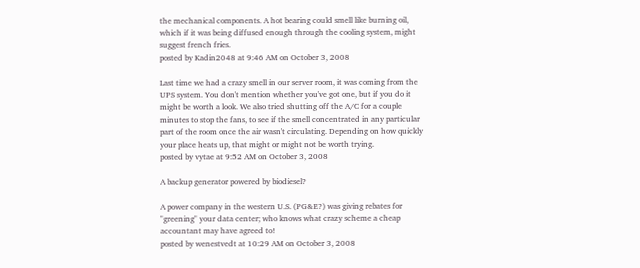the mechanical components. A hot bearing could smell like burning oil, which if it was being diffused enough through the cooling system, might suggest french fries.
posted by Kadin2048 at 9:46 AM on October 3, 2008

Last time we had a crazy smell in our server room, it was coming from the UPS system. You don't mention whether you've got one, but if you do it might be worth a look. We also tried shutting off the A/C for a couple minutes to stop the fans, to see if the smell concentrated in any particular part of the room once the air wasn't circulating. Depending on how quickly your place heats up, that might or might not be worth trying.
posted by vytae at 9:52 AM on October 3, 2008

A backup generator powered by biodiesel?

A power company in the western U.S. (PG&E?) was giving rebates for "greening" your data center; who knows what crazy scheme a cheap accountant may have agreed to!
posted by wenestvedt at 10:29 AM on October 3, 2008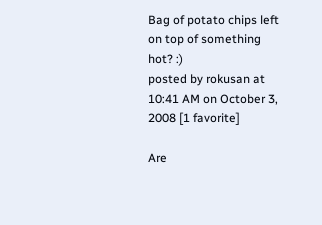Bag of potato chips left on top of something hot? :)
posted by rokusan at 10:41 AM on October 3, 2008 [1 favorite]

Are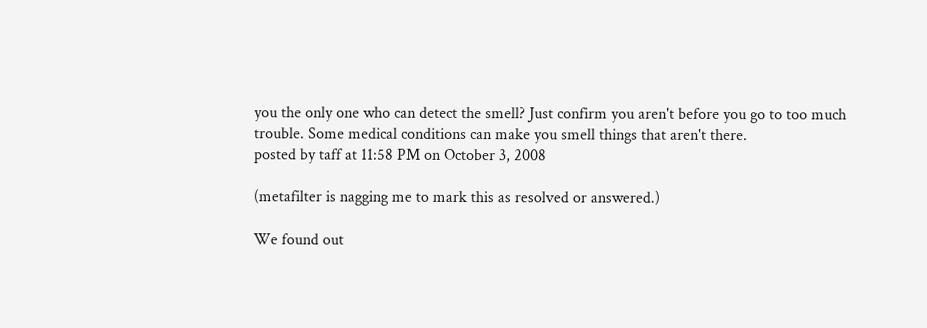you the only one who can detect the smell? Just confirm you aren't before you go to too much trouble. Some medical conditions can make you smell things that aren't there.
posted by taff at 11:58 PM on October 3, 2008

(metafilter is nagging me to mark this as resolved or answered.)

We found out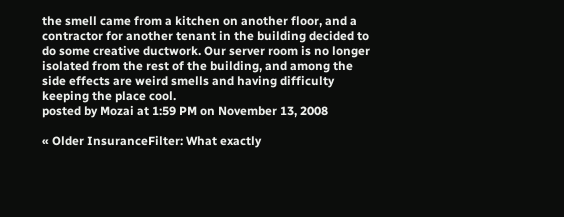the smell came from a kitchen on another floor, and a contractor for another tenant in the building decided to do some creative ductwork. Our server room is no longer isolated from the rest of the building, and among the side effects are weird smells and having difficulty keeping the place cool.
posted by Mozai at 1:59 PM on November 13, 2008

« Older InsuranceFilter: What exactly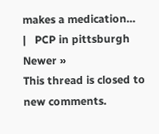makes a medication...   |   PCP in pittsburgh Newer »
This thread is closed to new comments.